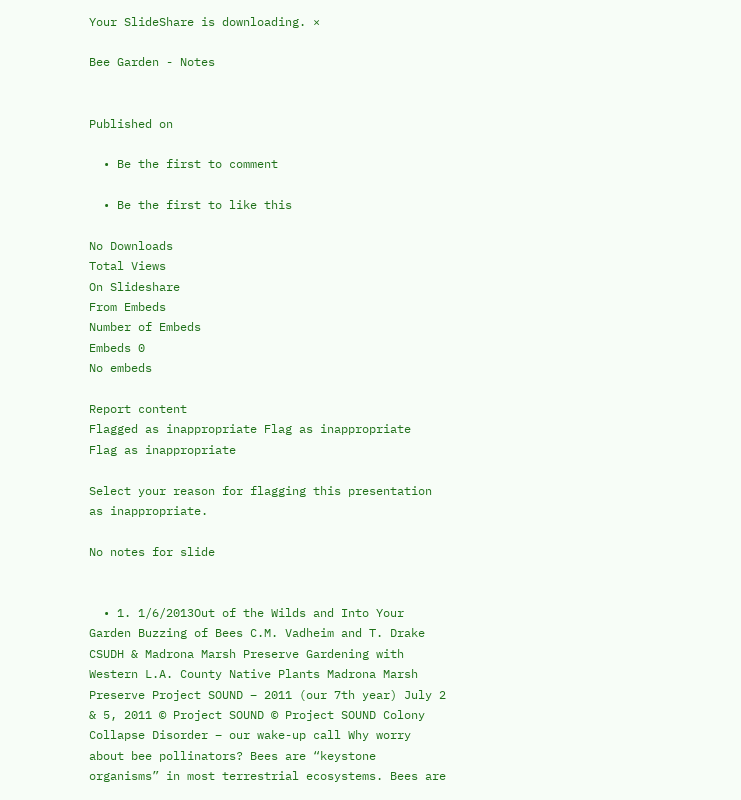Your SlideShare is downloading. ×

Bee Garden - Notes


Published on

  • Be the first to comment

  • Be the first to like this

No Downloads
Total Views
On Slideshare
From Embeds
Number of Embeds
Embeds 0
No embeds

Report content
Flagged as inappropriate Flag as inappropriate
Flag as inappropriate

Select your reason for flagging this presentation as inappropriate.

No notes for slide


  • 1. 1/6/2013Out of the Wilds and Into Your Garden Buzzing of Bees C.M. Vadheim and T. Drake CSUDH & Madrona Marsh Preserve Gardening with Western L.A. County Native Plants Madrona Marsh Preserve Project SOUND – 2011 (our 7th year) July 2 & 5, 2011 © Project SOUND © Project SOUND Colony Collapse Disorder – our wake-up call Why worry about bee pollinators? Bees are “keystone organisms” in most terrestrial ecosystems. Bees are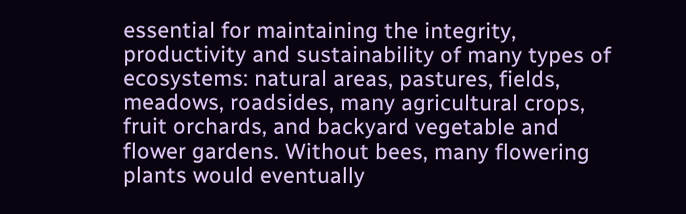essential for maintaining the integrity, productivity and sustainability of many types of ecosystems: natural areas, pastures, fields, meadows, roadsides, many agricultural crops, fruit orchards, and backyard vegetable and flower gardens. Without bees, many flowering plants would eventually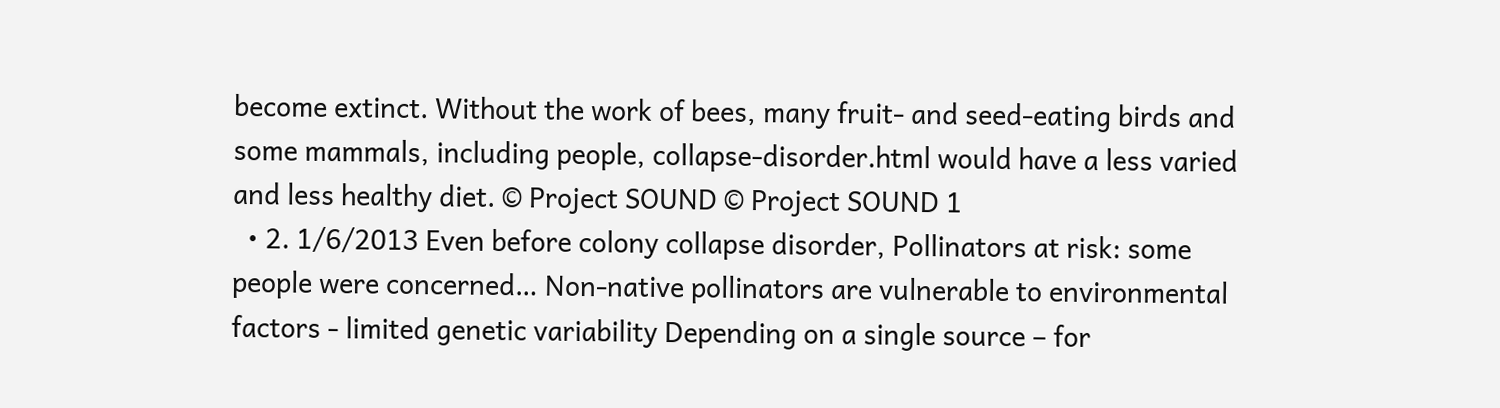become extinct. Without the work of bees, many fruit- and seed-eating birds and some mammals, including people, collapse-disorder.html would have a less varied and less healthy diet. © Project SOUND © Project SOUND 1
  • 2. 1/6/2013 Even before colony collapse disorder, Pollinators at risk: some people were concerned… Non-native pollinators are vulnerable to environmental factors - limited genetic variability Depending on a single source – for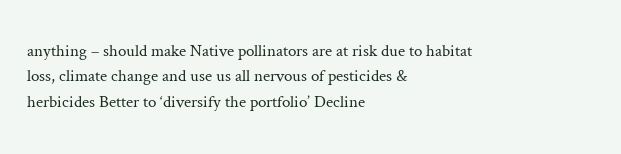anything – should make Native pollinators are at risk due to habitat loss, climate change and use us all nervous of pesticides & herbicides Better to ‘diversify the portfolio’ Decline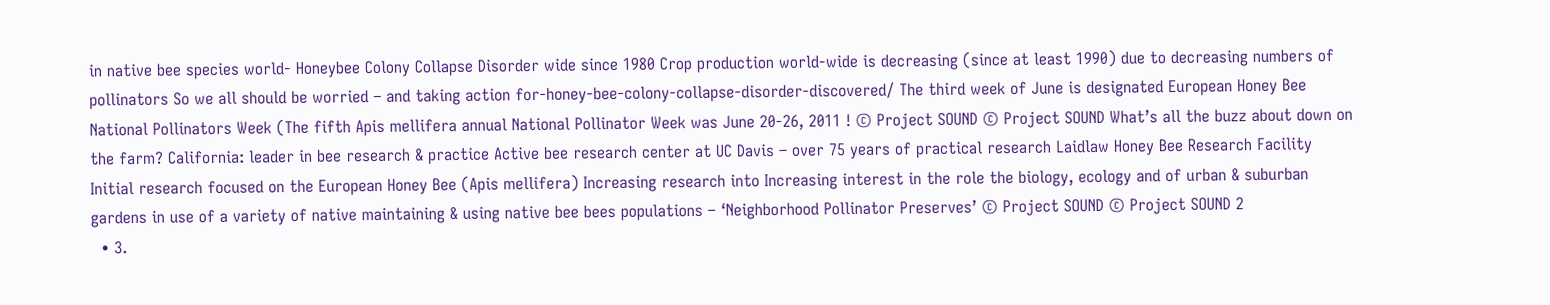in native bee species world- Honeybee Colony Collapse Disorder wide since 1980 Crop production world-wide is decreasing (since at least 1990) due to decreasing numbers of pollinators So we all should be worried – and taking action for-honey-bee-colony-collapse-disorder-discovered/ The third week of June is designated European Honey Bee National Pollinators Week (The fifth Apis mellifera annual National Pollinator Week was June 20-26, 2011 ! © Project SOUND © Project SOUND What’s all the buzz about down on the farm? California: leader in bee research & practice Active bee research center at UC Davis – over 75 years of practical research Laidlaw Honey Bee Research Facility Initial research focused on the European Honey Bee (Apis mellifera) Increasing research into Increasing interest in the role the biology, ecology and of urban & suburban gardens in use of a variety of native maintaining & using native bee bees populations – ‘Neighborhood Pollinator Preserves’ © Project SOUND © Project SOUND 2
  • 3.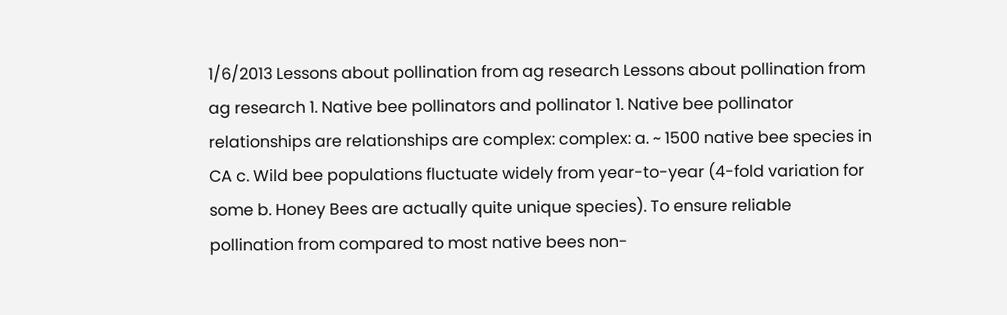1/6/2013 Lessons about pollination from ag research Lessons about pollination from ag research 1. Native bee pollinators and pollinator 1. Native bee pollinator relationships are relationships are complex: complex: a. ~ 1500 native bee species in CA c. Wild bee populations fluctuate widely from year-to-year (4-fold variation for some b. Honey Bees are actually quite unique species). To ensure reliable pollination from compared to most native bees non-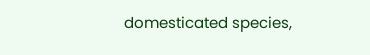domesticated species,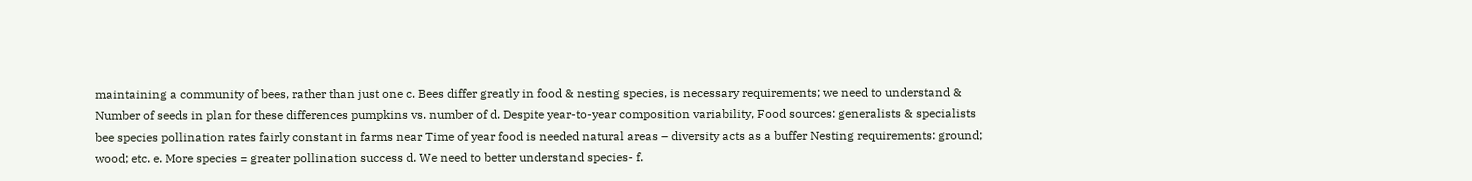maintaining a community of bees, rather than just one c. Bees differ greatly in food & nesting species, is necessary requirements; we need to understand & Number of seeds in plan for these differences pumpkins vs. number of d. Despite year-to-year composition variability, Food sources: generalists & specialists bee species pollination rates fairly constant in farms near Time of year food is needed natural areas – diversity acts as a buffer Nesting requirements: ground; wood; etc. e. More species = greater pollination success d. We need to better understand species- f.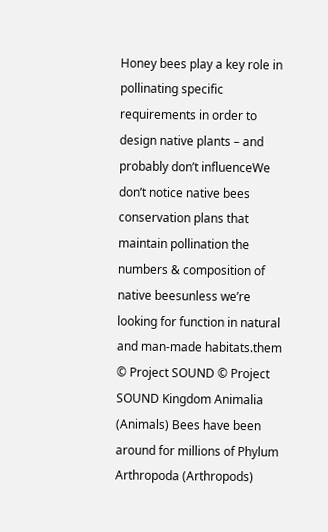Honey bees play a key role in pollinating specific requirements in order to design native plants – and probably don’t influenceWe don’t notice native bees conservation plans that maintain pollination the numbers & composition of native beesunless we’re looking for function in natural and man-made habitats.them © Project SOUND © Project SOUND Kingdom Animalia (Animals) Bees have been around for millions of Phylum Arthropoda (Arthropods)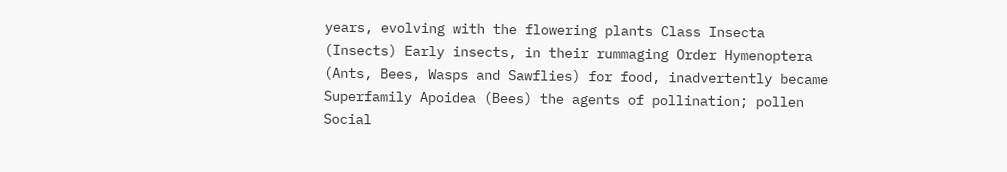years, evolving with the flowering plants Class Insecta (Insects) Early insects, in their rummaging Order Hymenoptera (Ants, Bees, Wasps and Sawflies) for food, inadvertently became Superfamily Apoidea (Bees) the agents of pollination; pollen Social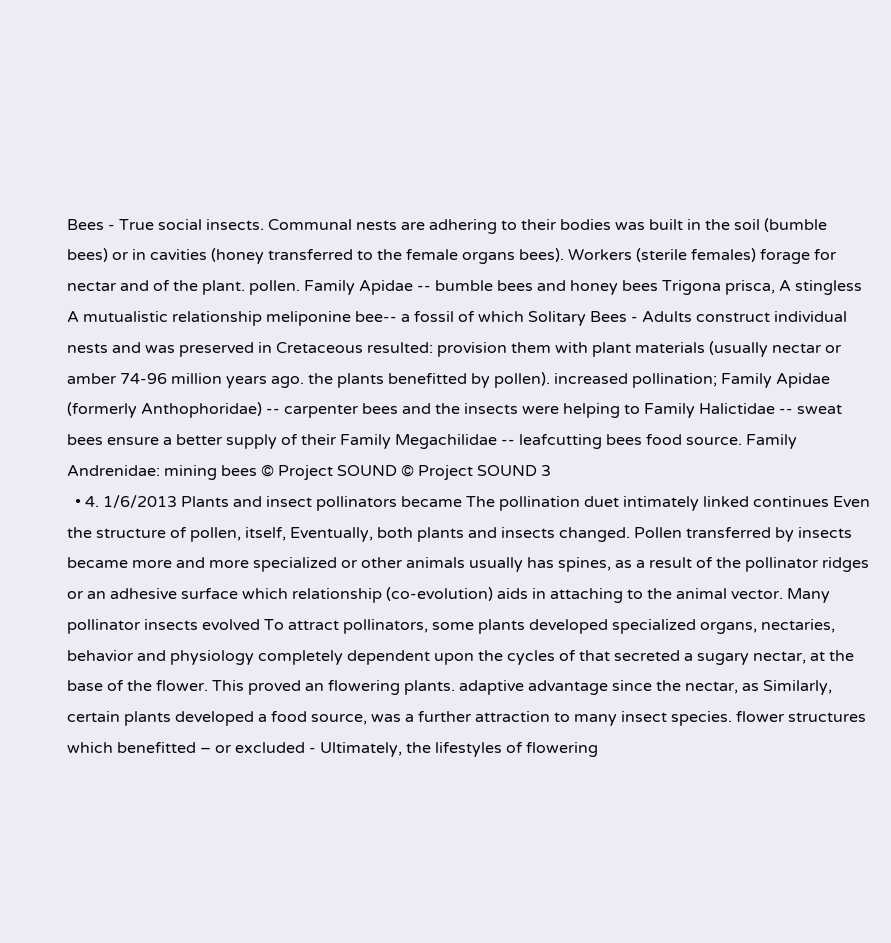Bees - True social insects. Communal nests are adhering to their bodies was built in the soil (bumble bees) or in cavities (honey transferred to the female organs bees). Workers (sterile females) forage for nectar and of the plant. pollen. Family Apidae -- bumble bees and honey bees Trigona prisca, A stingless A mutualistic relationship meliponine bee-- a fossil of which Solitary Bees - Adults construct individual nests and was preserved in Cretaceous resulted: provision them with plant materials (usually nectar or amber 74-96 million years ago. the plants benefitted by pollen). increased pollination; Family Apidae (formerly Anthophoridae) -- carpenter bees and the insects were helping to Family Halictidae -- sweat bees ensure a better supply of their Family Megachilidae -- leafcutting bees food source. Family Andrenidae: mining bees © Project SOUND © Project SOUND 3
  • 4. 1/6/2013 Plants and insect pollinators became The pollination duet intimately linked continues Even the structure of pollen, itself, Eventually, both plants and insects changed. Pollen transferred by insects became more and more specialized or other animals usually has spines, as a result of the pollinator ridges or an adhesive surface which relationship (co-evolution) aids in attaching to the animal vector. Many pollinator insects evolved To attract pollinators, some plants developed specialized organs, nectaries, behavior and physiology completely dependent upon the cycles of that secreted a sugary nectar, at the base of the flower. This proved an flowering plants. adaptive advantage since the nectar, as Similarly, certain plants developed a food source, was a further attraction to many insect species. flower structures which benefitted – or excluded - Ultimately, the lifestyles of flowering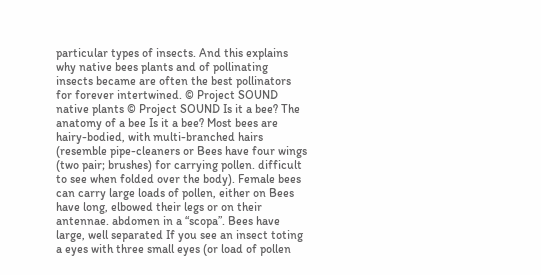particular types of insects. And this explains why native bees plants and of pollinating insects became are often the best pollinators for forever intertwined. © Project SOUND native plants © Project SOUND Is it a bee? The anatomy of a bee Is it a bee? Most bees are hairy-bodied, with multi-branched hairs (resemble pipe-cleaners or Bees have four wings (two pair; brushes) for carrying pollen. difficult to see when folded over the body). Female bees can carry large loads of pollen, either on Bees have long, elbowed their legs or on their antennae. abdomen in a “scopa”. Bees have large, well separated If you see an insect toting a eyes with three small eyes (or load of pollen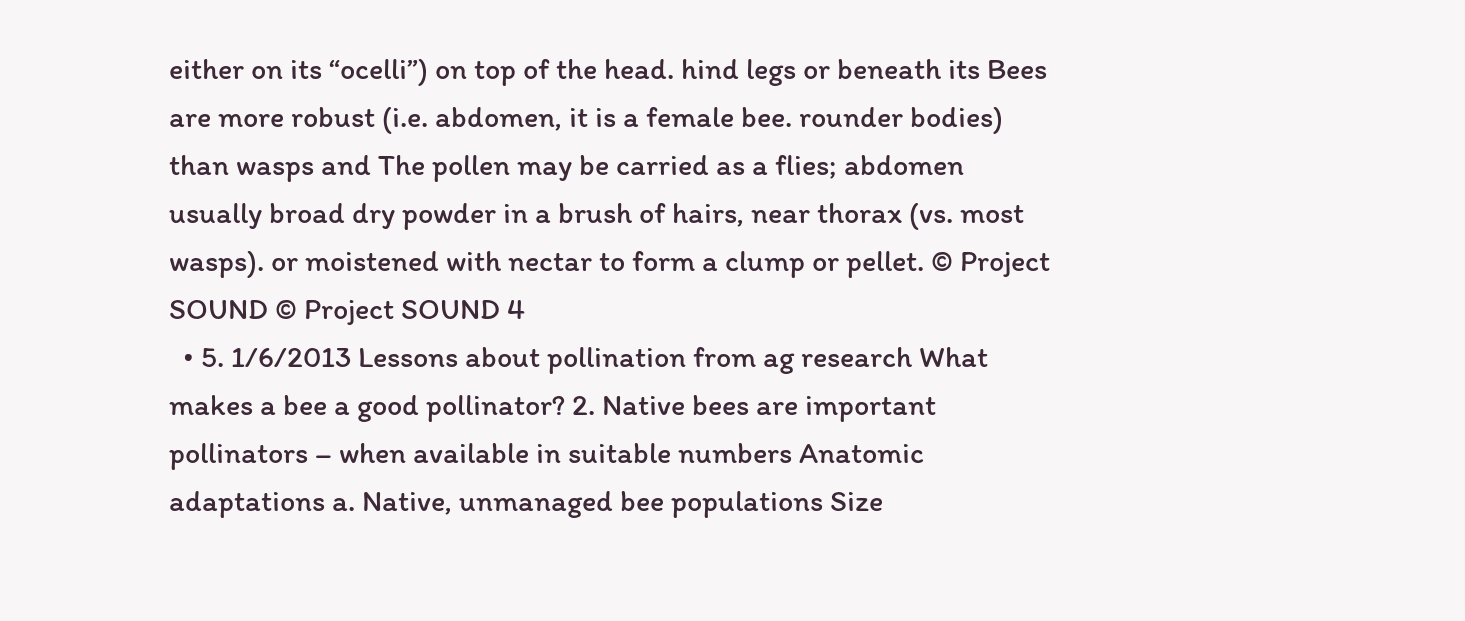either on its “ocelli”) on top of the head. hind legs or beneath its Bees are more robust (i.e. abdomen, it is a female bee. rounder bodies) than wasps and The pollen may be carried as a flies; abdomen usually broad dry powder in a brush of hairs, near thorax (vs. most wasps). or moistened with nectar to form a clump or pellet. © Project SOUND © Project SOUND 4
  • 5. 1/6/2013 Lessons about pollination from ag research What makes a bee a good pollinator? 2. Native bees are important pollinators – when available in suitable numbers Anatomic adaptations a. Native, unmanaged bee populations Size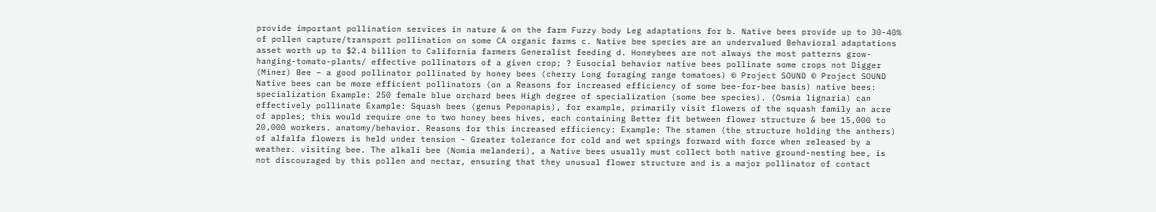provide important pollination services in nature & on the farm Fuzzy body Leg adaptations for b. Native bees provide up to 30-40% of pollen capture/transport pollination on some CA organic farms c. Native bee species are an undervalued Behavioral adaptations asset worth up to $2.4 billion to California farmers Generalist feeding d. Honeybees are not always the most patterns grow-hanging-tomato-plants/ effective pollinators of a given crop; ? Eusocial behavior native bees pollinate some crops not Digger (Miner) Bee – a good pollinator pollinated by honey bees (cherry Long foraging range tomatoes) © Project SOUND © Project SOUND Native bees can be more efficient pollinators (on a Reasons for increased efficiency of some bee-for-bee basis) native bees: specialization Example: 250 female blue orchard bees High degree of specialization (some bee species). (Osmia lignaria) can effectively pollinate Example: Squash bees (genus Peponapis), for example, primarily visit flowers of the squash family an acre of apples; this would require one to two honey bees hives, each containing Better fit between flower structure & bee 15,000 to 20,000 workers. anatomy/behavior. Reasons for this increased efficiency: Example: The stamen (the structure holding the anthers) of alfalfa flowers is held under tension - Greater tolerance for cold and wet springs forward with force when released by a weather. visiting bee. The alkali bee (Nomia melanderi), a Native bees usually must collect both native ground-nesting bee, is not discouraged by this pollen and nectar, ensuring that they unusual flower structure and is a major pollinator of contact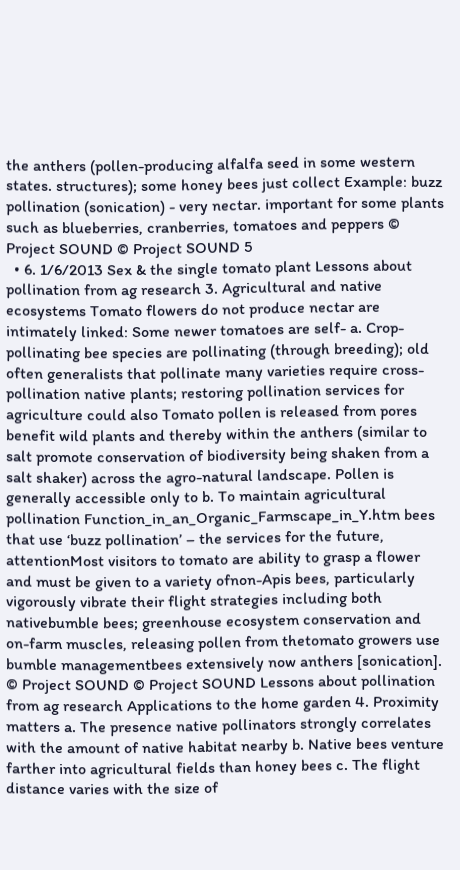the anthers (pollen-producing alfalfa seed in some western states. structures); some honey bees just collect Example: buzz pollination (sonication) - very nectar. important for some plants such as blueberries, cranberries, tomatoes and peppers © Project SOUND © Project SOUND 5
  • 6. 1/6/2013 Sex & the single tomato plant Lessons about pollination from ag research 3. Agricultural and native ecosystems Tomato flowers do not produce nectar are intimately linked: Some newer tomatoes are self- a. Crop-pollinating bee species are pollinating (through breeding); old often generalists that pollinate many varieties require cross-pollination native plants; restoring pollination services for agriculture could also Tomato pollen is released from pores benefit wild plants and thereby within the anthers (similar to salt promote conservation of biodiversity being shaken from a salt shaker) across the agro-natural landscape. Pollen is generally accessible only to b. To maintain agricultural pollination Function_in_an_Organic_Farmscape_in_Y.htm bees that use ‘buzz pollination’ – the services for the future, attentionMost visitors to tomato are ability to grasp a flower and must be given to a variety ofnon-Apis bees, particularly vigorously vibrate their flight strategies including both nativebumble bees; greenhouse ecosystem conservation and on-farm muscles, releasing pollen from thetomato growers use bumble managementbees extensively now anthers [sonication]. © Project SOUND © Project SOUND Lessons about pollination from ag research Applications to the home garden 4. Proximity matters a. The presence native pollinators strongly correlates with the amount of native habitat nearby b. Native bees venture farther into agricultural fields than honey bees c. The flight distance varies with the size of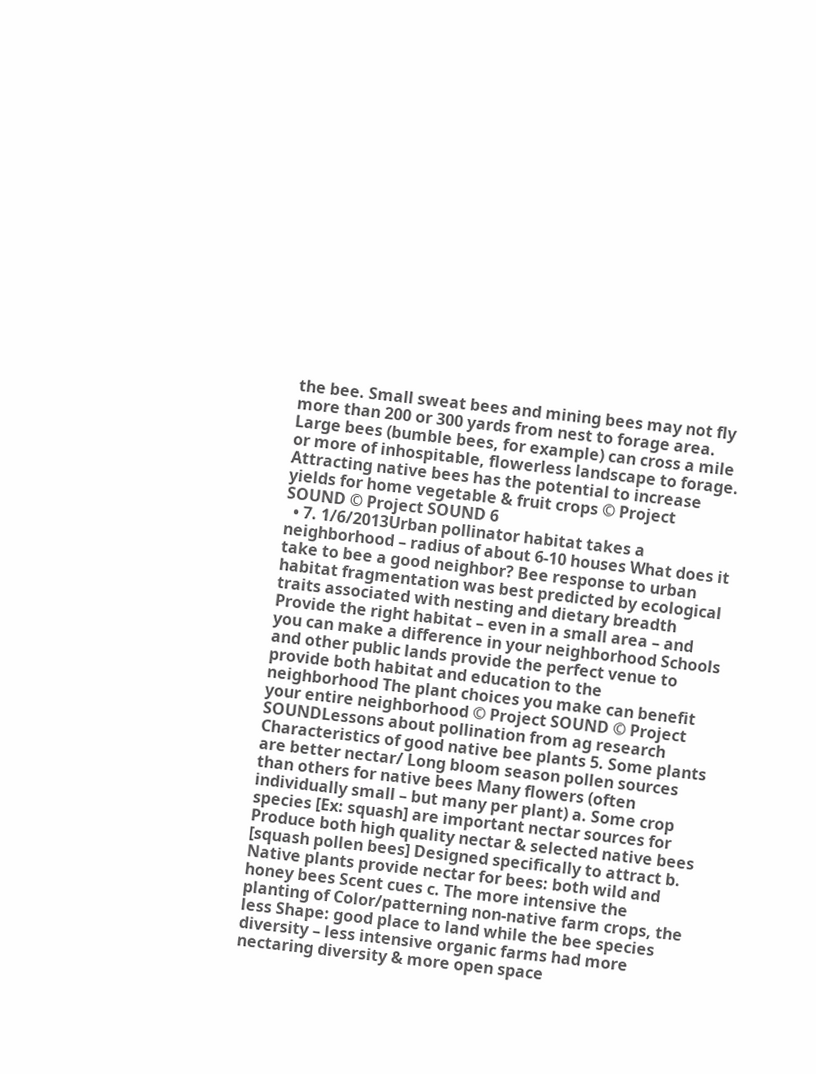the bee. Small sweat bees and mining bees may not fly more than 200 or 300 yards from nest to forage area. Large bees (bumble bees, for example) can cross a mile or more of inhospitable, flowerless landscape to forage. Attracting native bees has the potential to increase yields for home vegetable & fruit crops © Project SOUND © Project SOUND 6
  • 7. 1/6/2013Urban pollinator habitat takes a neighborhood – radius of about 6-10 houses What does it take to bee a good neighbor? Bee response to urban habitat fragmentation was best predicted by ecological traits associated with nesting and dietary breadth Provide the right habitat – even in a small area – and you can make a difference in your neighborhood Schools and other public lands provide the perfect venue to provide both habitat and education to the neighborhood The plant choices you make can benefit your entire neighborhood © Project SOUND © Project SOUNDLessons about pollination from ag research Characteristics of good native bee plants 5. Some plants are better nectar/ Long bloom season pollen sources than others for native bees Many flowers (often individually small – but many per plant) a. Some crop species [Ex: squash] are important nectar sources for Produce both high quality nectar & selected native bees [squash pollen bees] Designed specifically to attract b. Native plants provide nectar for bees: both wild and honey bees Scent cues c. The more intensive the planting of Color/patterning non-native farm crops, the less Shape: good place to land while the bee species diversity – less intensive organic farms had more nectaring diversity & more open space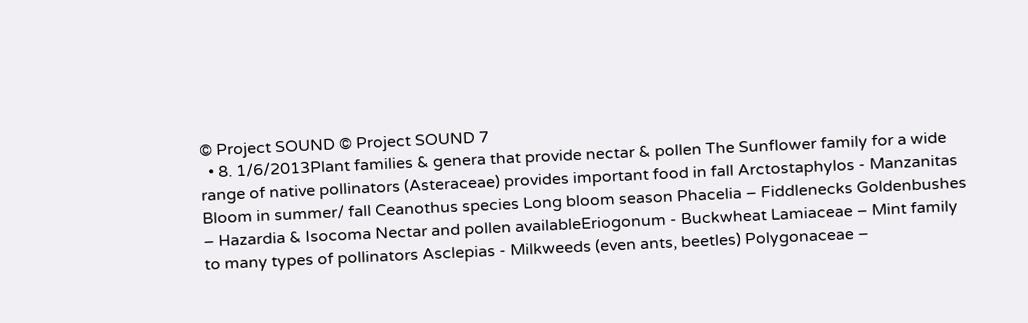© Project SOUND © Project SOUND 7
  • 8. 1/6/2013Plant families & genera that provide nectar & pollen The Sunflower family for a wide range of native pollinators (Asteraceae) provides important food in fall Arctostaphylos - Manzanitas Bloom in summer/ fall Ceanothus species Long bloom season Phacelia – Fiddlenecks Goldenbushes – Hazardia & Isocoma Nectar and pollen availableEriogonum - Buckwheat Lamiaceae – Mint family to many types of pollinators Asclepias - Milkweeds (even ants, beetles) Polygonaceae –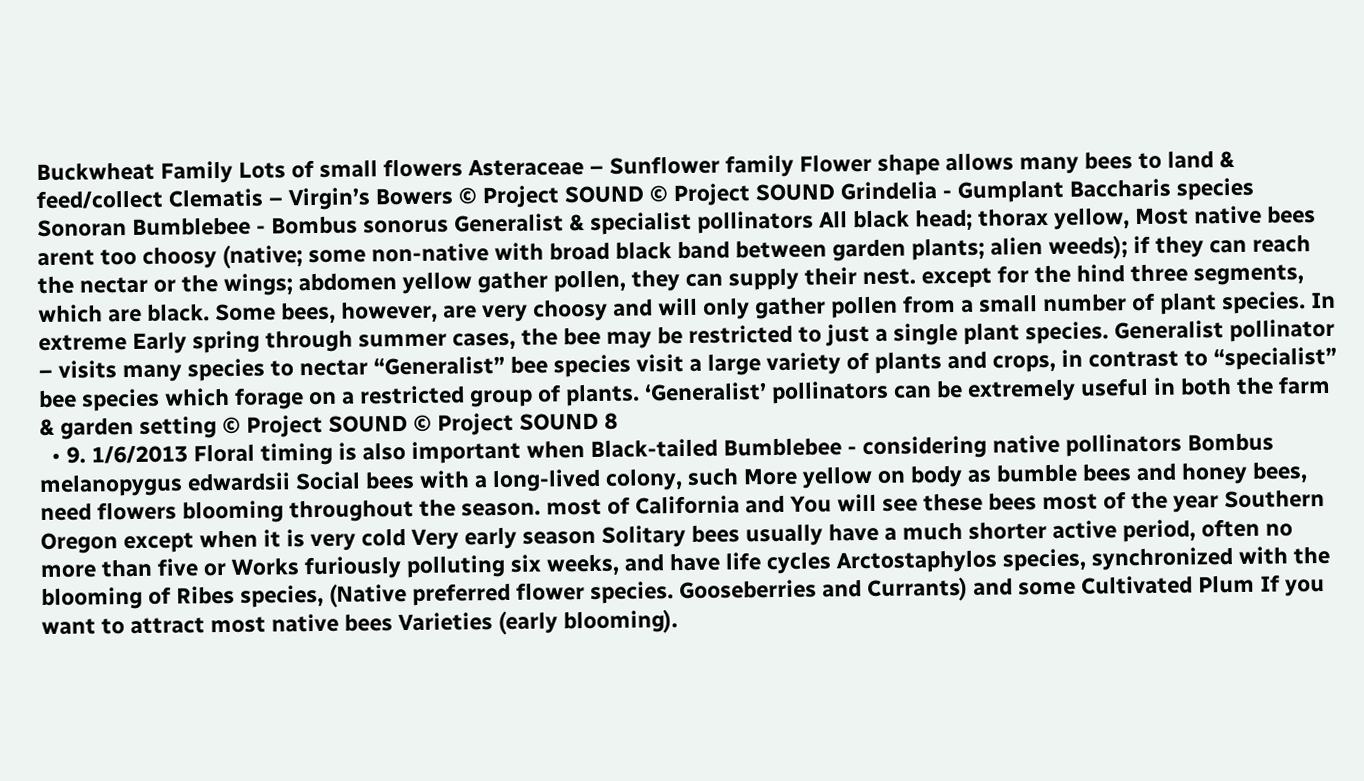Buckwheat Family Lots of small flowers Asteraceae – Sunflower family Flower shape allows many bees to land & feed/collect Clematis – Virgin’s Bowers © Project SOUND © Project SOUND Grindelia - Gumplant Baccharis species Sonoran Bumblebee - Bombus sonorus Generalist & specialist pollinators All black head; thorax yellow, Most native bees arent too choosy (native; some non-native with broad black band between garden plants; alien weeds); if they can reach the nectar or the wings; abdomen yellow gather pollen, they can supply their nest. except for the hind three segments, which are black. Some bees, however, are very choosy and will only gather pollen from a small number of plant species. In extreme Early spring through summer cases, the bee may be restricted to just a single plant species. Generalist pollinator – visits many species to nectar “Generalist” bee species visit a large variety of plants and crops, in contrast to “specialist” bee species which forage on a restricted group of plants. ‘Generalist’ pollinators can be extremely useful in both the farm & garden setting © Project SOUND © Project SOUND 8
  • 9. 1/6/2013 Floral timing is also important when Black-tailed Bumblebee - considering native pollinators Bombus melanopygus edwardsii Social bees with a long-lived colony, such More yellow on body as bumble bees and honey bees, need flowers blooming throughout the season. most of California and You will see these bees most of the year Southern Oregon except when it is very cold Very early season Solitary bees usually have a much shorter active period, often no more than five or Works furiously polluting six weeks, and have life cycles Arctostaphylos species, synchronized with the blooming of Ribes species, (Native preferred flower species. Gooseberries and Currants) and some Cultivated Plum If you want to attract most native bees Varieties (early blooming).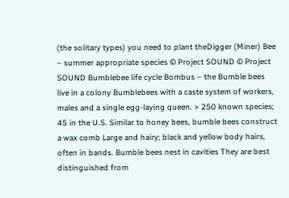(the solitary types) you need to plant theDigger (Miner) Bee – summer appropriate species © Project SOUND © Project SOUND Bumblebee life cycle Bombus – the Bumble bees live in a colony Bumblebees with a caste system of workers, males and a single egg-laying queen. > 250 known species; 45 in the U.S. Similar to honey bees, bumble bees construct a wax comb Large and hairy; black and yellow body hairs, often in bands. Bumble bees nest in cavities They are best distinguished from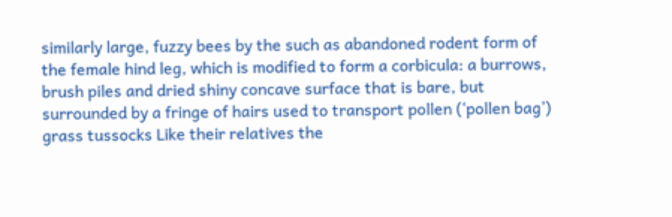similarly large, fuzzy bees by the such as abandoned rodent form of the female hind leg, which is modified to form a corbicula: a burrows, brush piles and dried shiny concave surface that is bare, but surrounded by a fringe of hairs used to transport pollen (‘pollen bag’) grass tussocks Like their relatives the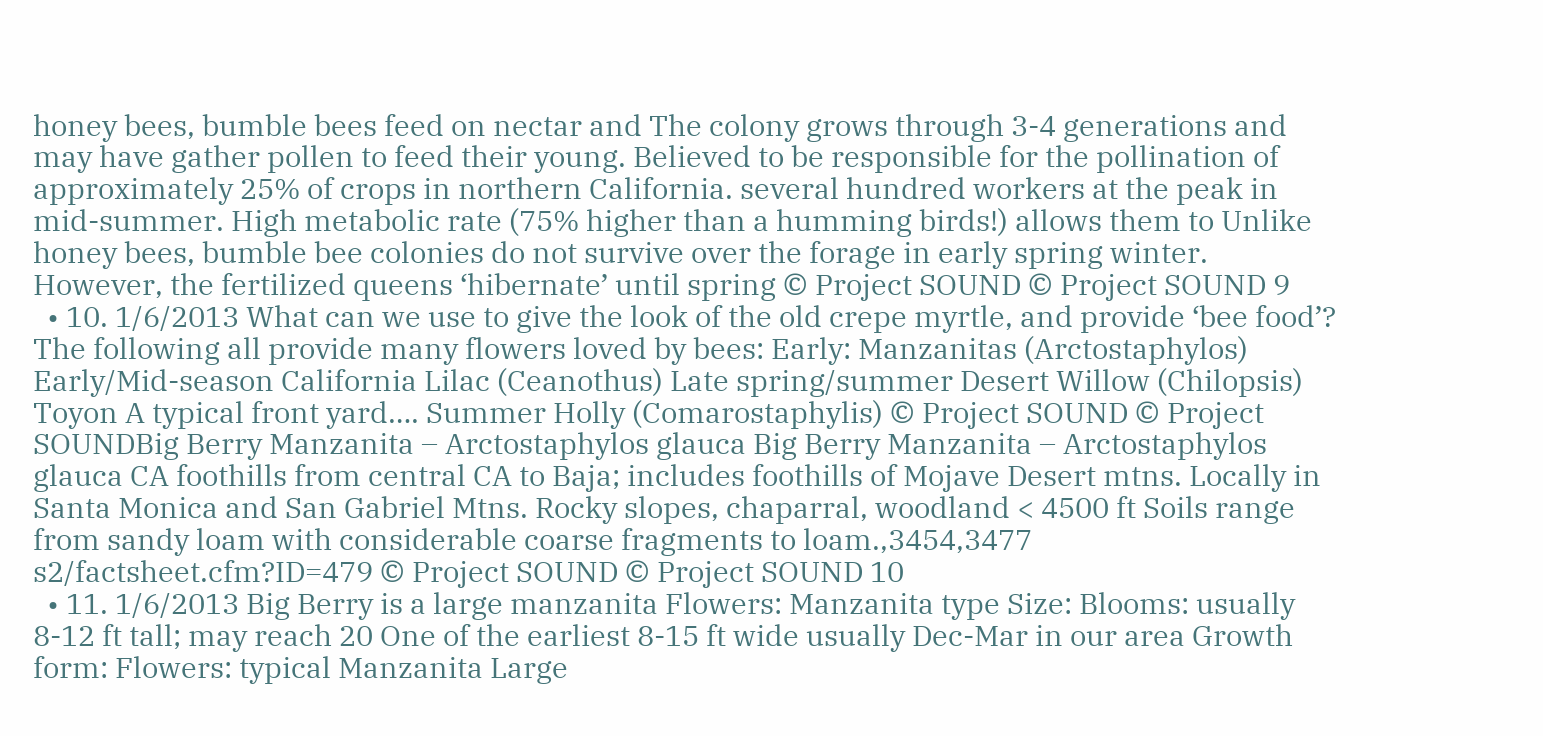honey bees, bumble bees feed on nectar and The colony grows through 3-4 generations and may have gather pollen to feed their young. Believed to be responsible for the pollination of approximately 25% of crops in northern California. several hundred workers at the peak in mid-summer. High metabolic rate (75% higher than a humming birds!) allows them to Unlike honey bees, bumble bee colonies do not survive over the forage in early spring winter. However, the fertilized queens ‘hibernate’ until spring © Project SOUND © Project SOUND 9
  • 10. 1/6/2013 What can we use to give the look of the old crepe myrtle, and provide ‘bee food’? The following all provide many flowers loved by bees: Early: Manzanitas (Arctostaphylos) Early/Mid-season California Lilac (Ceanothus) Late spring/summer Desert Willow (Chilopsis) Toyon A typical front yard…. Summer Holly (Comarostaphylis) © Project SOUND © Project SOUNDBig Berry Manzanita – Arctostaphylos glauca Big Berry Manzanita – Arctostaphylos glauca CA foothills from central CA to Baja; includes foothills of Mojave Desert mtns. Locally in Santa Monica and San Gabriel Mtns. Rocky slopes, chaparral, woodland < 4500 ft Soils range from sandy loam with considerable coarse fragments to loam.,3454,3477 s2/factsheet.cfm?ID=479 © Project SOUND © Project SOUND 10
  • 11. 1/6/2013 Big Berry is a large manzanita Flowers: Manzanita type Size: Blooms: usually 8-12 ft tall; may reach 20 One of the earliest 8-15 ft wide usually Dec-Mar in our area Growth form: Flowers: typical Manzanita Large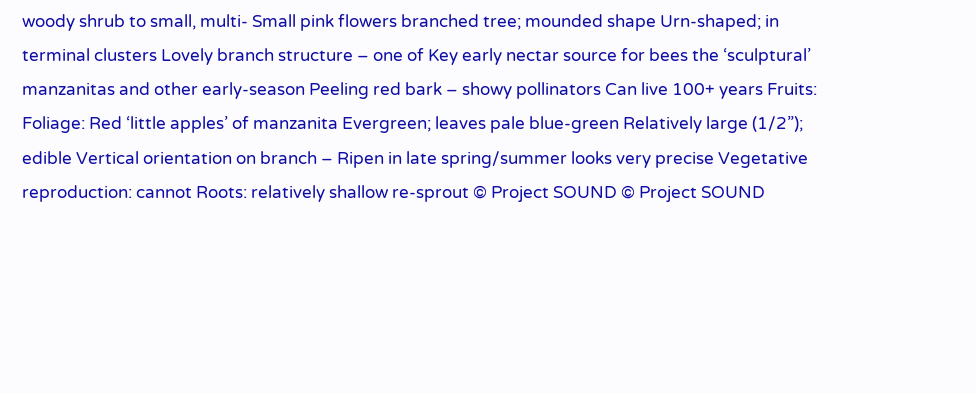woody shrub to small, multi- Small pink flowers branched tree; mounded shape Urn-shaped; in terminal clusters Lovely branch structure – one of Key early nectar source for bees the ‘sculptural’ manzanitas and other early-season Peeling red bark – showy pollinators Can live 100+ years Fruits: Foliage: Red ‘little apples’ of manzanita Evergreen; leaves pale blue-green Relatively large (1/2”); edible Vertical orientation on branch – Ripen in late spring/summer looks very precise Vegetative reproduction: cannot Roots: relatively shallow re-sprout © Project SOUND © Project SOUND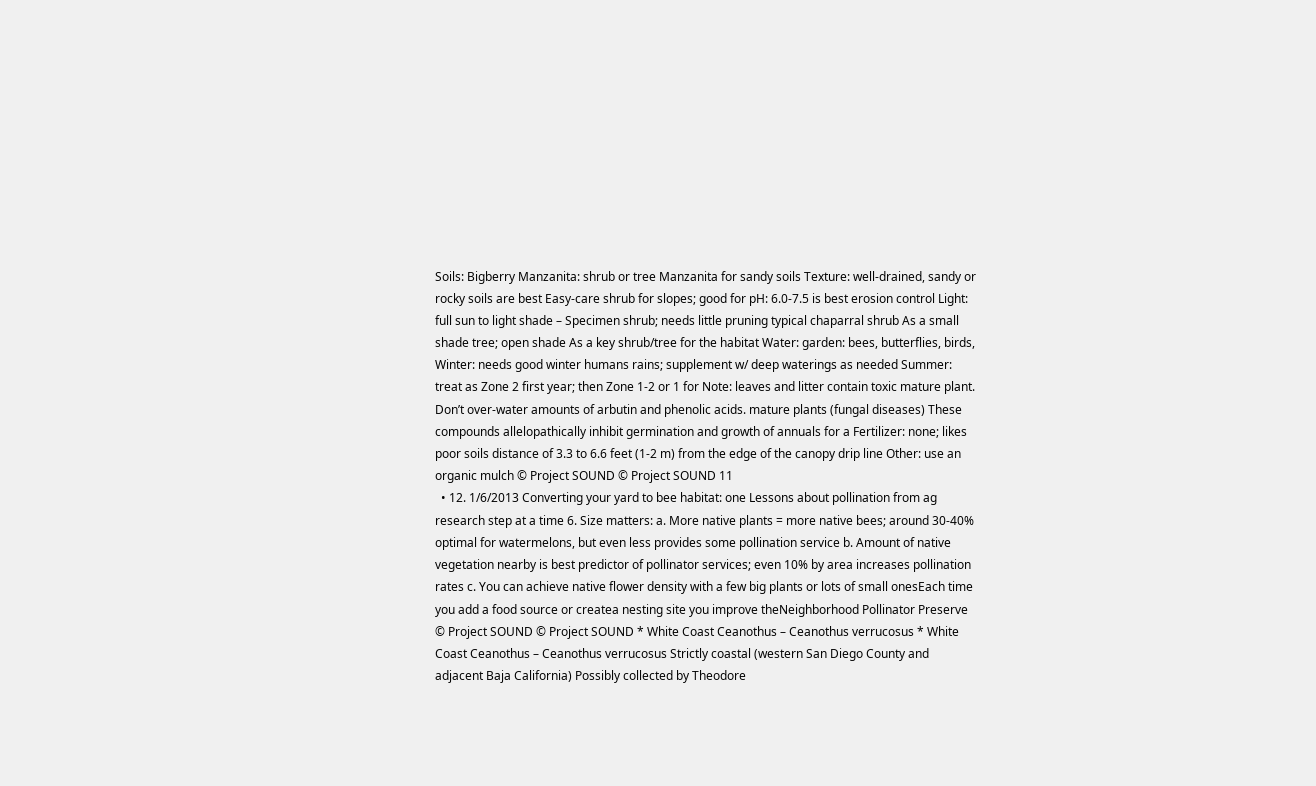Soils: Bigberry Manzanita: shrub or tree Manzanita for sandy soils Texture: well-drained, sandy or rocky soils are best Easy-care shrub for slopes; good for pH: 6.0-7.5 is best erosion control Light: full sun to light shade – Specimen shrub; needs little pruning typical chaparral shrub As a small shade tree; open shade As a key shrub/tree for the habitat Water: garden: bees, butterflies, birds, Winter: needs good winter humans rains; supplement w/ deep waterings as needed Summer: treat as Zone 2 first year; then Zone 1-2 or 1 for Note: leaves and litter contain toxic mature plant. Don’t over-water amounts of arbutin and phenolic acids. mature plants (fungal diseases) These compounds allelopathically inhibit germination and growth of annuals for a Fertilizer: none; likes poor soils distance of 3.3 to 6.6 feet (1-2 m) from the edge of the canopy drip line Other: use an organic mulch © Project SOUND © Project SOUND 11
  • 12. 1/6/2013 Converting your yard to bee habitat: one Lessons about pollination from ag research step at a time 6. Size matters: a. More native plants = more native bees; around 30-40% optimal for watermelons, but even less provides some pollination service b. Amount of native vegetation nearby is best predictor of pollinator services; even 10% by area increases pollination rates c. You can achieve native flower density with a few big plants or lots of small onesEach time you add a food source or createa nesting site you improve theNeighborhood Pollinator Preserve © Project SOUND © Project SOUND * White Coast Ceanothus – Ceanothus verrucosus * White Coast Ceanothus – Ceanothus verrucosus Strictly coastal (western San Diego County and adjacent Baja California) Possibly collected by Theodore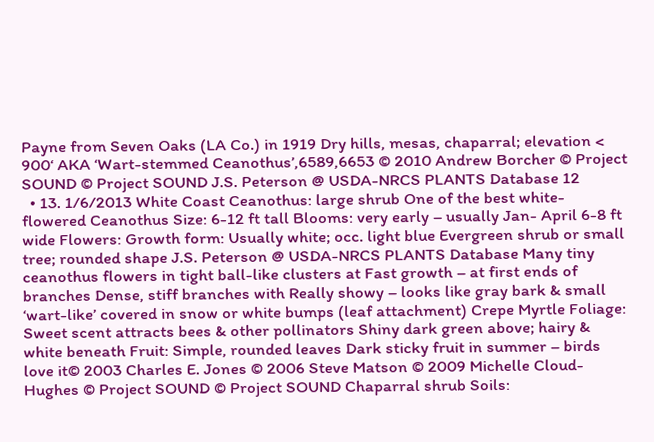Payne from Seven Oaks (LA Co.) in 1919 Dry hills, mesas, chaparral; elevation < 900‘ AKA ‘Wart-stemmed Ceanothus’,6589,6653 © 2010 Andrew Borcher © Project SOUND © Project SOUND J.S. Peterson @ USDA-NRCS PLANTS Database 12
  • 13. 1/6/2013 White Coast Ceanothus: large shrub One of the best white- flowered Ceanothus Size: 6-12 ft tall Blooms: very early – usually Jan- April 6-8 ft wide Flowers: Growth form: Usually white; occ. light blue Evergreen shrub or small tree; rounded shape J.S. Peterson @ USDA-NRCS PLANTS Database Many tiny ceanothus flowers in tight ball-like clusters at Fast growth – at first ends of branches Dense, stiff branches with Really showy – looks like gray bark & small ‘wart-like’ covered in snow or white bumps (leaf attachment) Crepe Myrtle Foliage: Sweet scent attracts bees & other pollinators Shiny dark green above; hairy & white beneath Fruit: Simple, rounded leaves Dark sticky fruit in summer – birds love it© 2003 Charles E. Jones © 2006 Steve Matson © 2009 Michelle Cloud-Hughes © Project SOUND © Project SOUND Chaparral shrub Soils: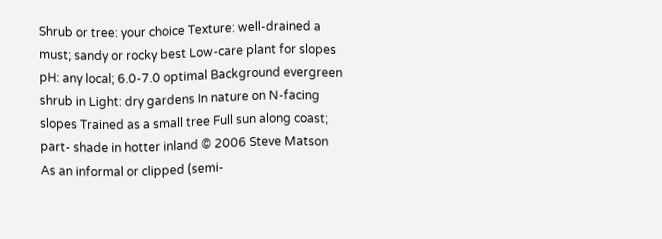Shrub or tree: your choice Texture: well-drained a must; sandy or rocky best Low-care plant for slopes pH: any local; 6.0-7.0 optimal Background evergreen shrub in Light: dry gardens In nature on N-facing slopes Trained as a small tree Full sun along coast; part- shade in hotter inland © 2006 Steve Matson As an informal or clipped (semi-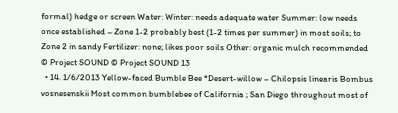formal) hedge or screen Water: Winter: needs adequate water Summer: low needs once established – Zone 1-2 probably best (1-2 times per summer) in most soils; to Zone 2 in sandy Fertilizer: none; likes poor soils Other: organic mulch recommended © Project SOUND © Project SOUND 13
  • 14. 1/6/2013 Yellow-faced Bumble Bee *Desert-willow – Chilopsis linearis Bombus vosnesenskii Most common bumblebee of California ; San Diego throughout most of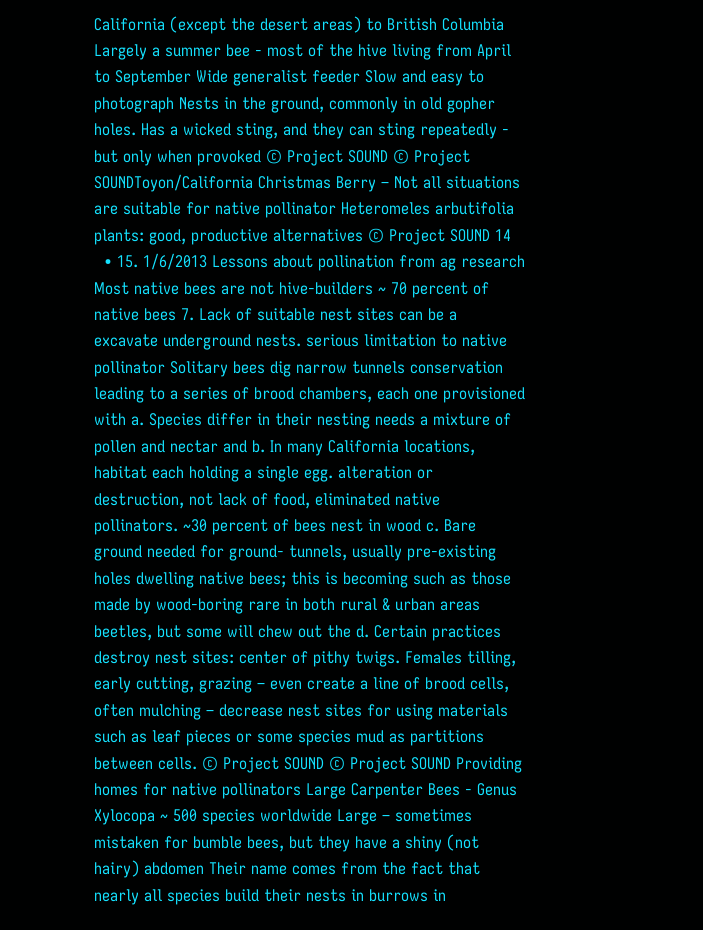California (except the desert areas) to British Columbia Largely a summer bee - most of the hive living from April to September Wide generalist feeder Slow and easy to photograph Nests in the ground, commonly in old gopher holes. Has a wicked sting, and they can sting repeatedly - but only when provoked © Project SOUND © Project SOUNDToyon/California Christmas Berry – Not all situations are suitable for native pollinator Heteromeles arbutifolia plants: good, productive alternatives © Project SOUND 14
  • 15. 1/6/2013 Lessons about pollination from ag research Most native bees are not hive-builders ~ 70 percent of native bees 7. Lack of suitable nest sites can be a excavate underground nests. serious limitation to native pollinator Solitary bees dig narrow tunnels conservation leading to a series of brood chambers, each one provisioned with a. Species differ in their nesting needs a mixture of pollen and nectar and b. In many California locations, habitat each holding a single egg. alteration or destruction, not lack of food, eliminated native pollinators. ~30 percent of bees nest in wood c. Bare ground needed for ground- tunnels, usually pre-existing holes dwelling native bees; this is becoming such as those made by wood-boring rare in both rural & urban areas beetles, but some will chew out the d. Certain practices destroy nest sites: center of pithy twigs. Females tilling, early cutting, grazing – even create a line of brood cells, often mulching – decrease nest sites for using materials such as leaf pieces or some species mud as partitions between cells. © Project SOUND © Project SOUND Providing homes for native pollinators Large Carpenter Bees - Genus Xylocopa ~ 500 species worldwide Large – sometimes mistaken for bumble bees, but they have a shiny (not hairy) abdomen Their name comes from the fact that nearly all species build their nests in burrows in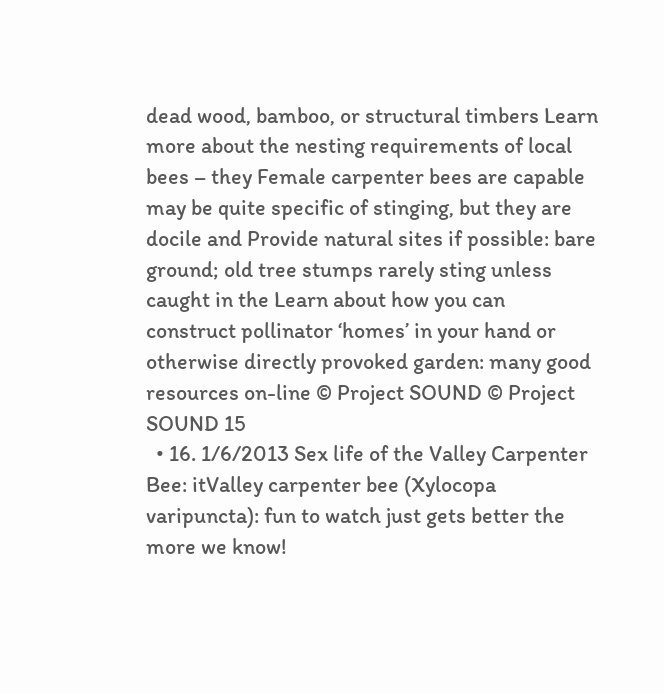dead wood, bamboo, or structural timbers Learn more about the nesting requirements of local bees – they Female carpenter bees are capable may be quite specific of stinging, but they are docile and Provide natural sites if possible: bare ground; old tree stumps rarely sting unless caught in the Learn about how you can construct pollinator ‘homes’ in your hand or otherwise directly provoked garden: many good resources on-line © Project SOUND © Project SOUND 15
  • 16. 1/6/2013 Sex life of the Valley Carpenter Bee: itValley carpenter bee (Xylocopa varipuncta): fun to watch just gets better the more we know!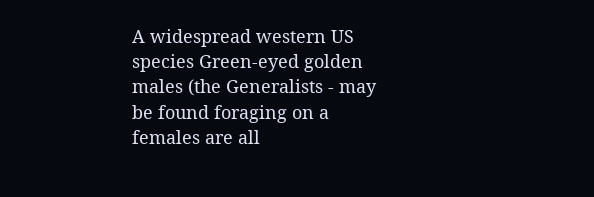A widespread western US species Green-eyed golden males (the Generalists - may be found foraging on a females are all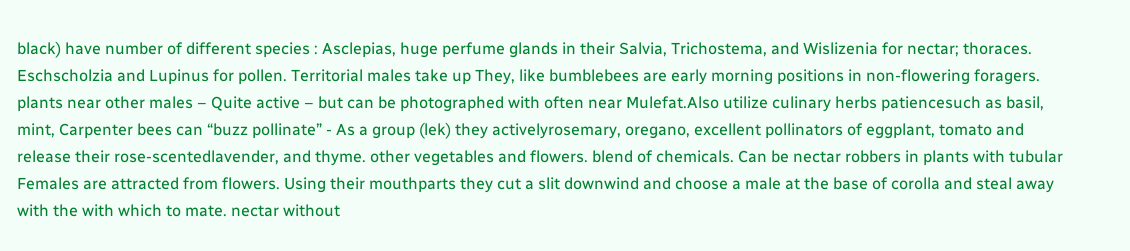black) have number of different species : Asclepias, huge perfume glands in their Salvia, Trichostema, and Wislizenia for nectar; thoraces. Eschscholzia and Lupinus for pollen. Territorial males take up They, like bumblebees are early morning positions in non-flowering foragers. plants near other males – Quite active – but can be photographed with often near Mulefat.Also utilize culinary herbs patiencesuch as basil, mint, Carpenter bees can “buzz pollinate” - As a group (lek) they activelyrosemary, oregano, excellent pollinators of eggplant, tomato and release their rose-scentedlavender, and thyme. other vegetables and flowers. blend of chemicals. Can be nectar robbers in plants with tubular Females are attracted from flowers. Using their mouthparts they cut a slit downwind and choose a male at the base of corolla and steal away with the with which to mate. nectar without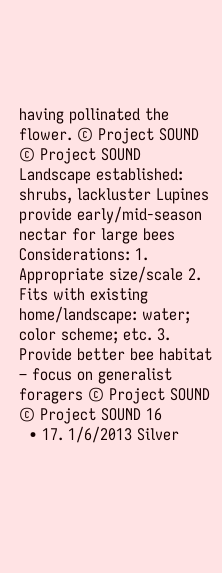having pollinated the flower. © Project SOUND © Project SOUND Landscape established: shrubs, lackluster Lupines provide early/mid-season nectar for large bees Considerations: 1. Appropriate size/scale 2. Fits with existing home/landscape: water; color scheme; etc. 3. Provide better bee habitat – focus on generalist foragers © Project SOUND © Project SOUND 16
  • 17. 1/6/2013 Silver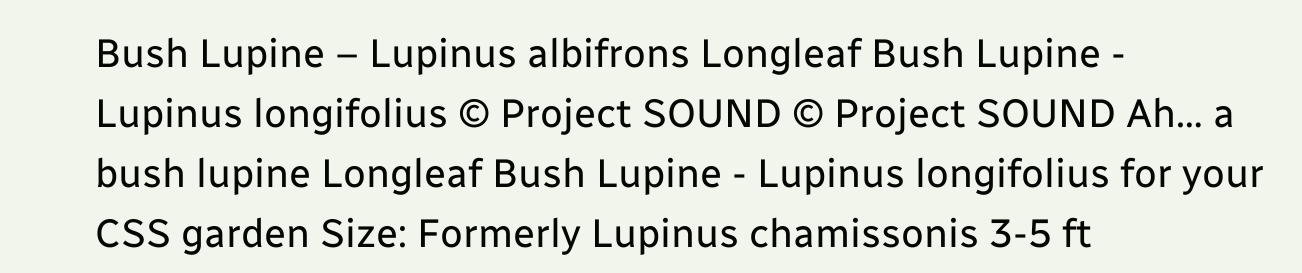Bush Lupine – Lupinus albifrons Longleaf Bush Lupine - Lupinus longifolius © Project SOUND © Project SOUND Ah… a bush lupine Longleaf Bush Lupine - Lupinus longifolius for your CSS garden Size: Formerly Lupinus chamissonis 3-5 ft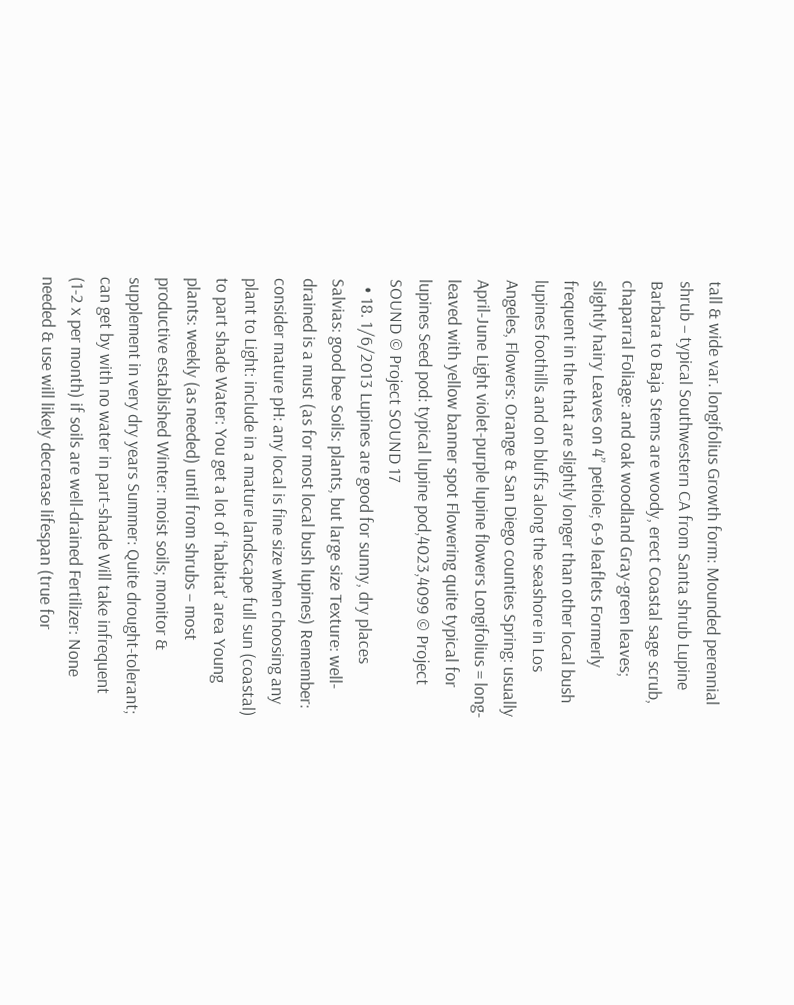tall & wide var. longifolius Growth form: Mounded perennial shrub – typical Southwestern CA from Santa shrub Lupine Barbara to Baja Stems are woody, erect Coastal sage scrub, chaparral Foliage: and oak woodland Gray-green leaves; slightly hairy Leaves on 4” petiole; 6-9 leaflets Formerly frequent in the that are slightly longer than other local bush lupines foothills and on bluffs along the seashore in Los Angeles, Flowers: Orange & San Diego counties Spring: usually April-June Light violet-purple lupine flowers Longifolius = long-leaved with yellow banner spot Flowering quite typical for lupines Seed pod: typical lupine pod,4023,4099 © Project SOUND © Project SOUND 17
  • 18. 1/6/2013 Lupines are good for sunny, dry places Salvias: good bee Soils: plants, but large size Texture: well-drained is a must (as for most local bush lupines) Remember: consider mature pH: any local is fine size when choosing any plant to Light: include in a mature landscape full sun (coastal) to part shade Water: You get a lot of ‘habitat’ area Young plants: weekly (as needed) until from shrubs – most productive established Winter: moist soils; monitor & supplement in very dry years Summer: Quite drought-tolerant; can get by with no water in part-shade Will take infrequent (1-2 x per month) if soils are well-drained Fertilizer: None needed & use will likely decrease lifespan (true for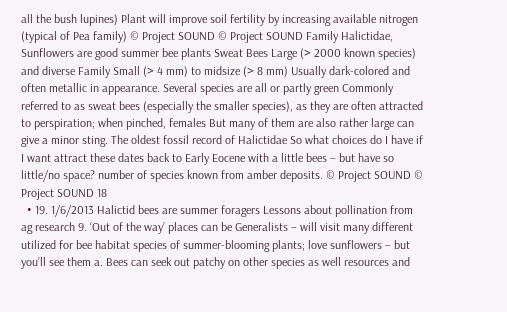all the bush lupines) Plant will improve soil fertility by increasing available nitrogen (typical of Pea family) © Project SOUND © Project SOUND Family Halictidae, Sunflowers are good summer bee plants Sweat Bees Large (> 2000 known species) and diverse Family Small (> 4 mm) to midsize (> 8 mm) Usually dark-colored and often metallic in appearance. Several species are all or partly green Commonly referred to as sweat bees (especially the smaller species), as they are often attracted to perspiration; when pinched, females But many of them are also rather large can give a minor sting. The oldest fossil record of Halictidae So what choices do I have if I want attract these dates back to Early Eocene with a little bees – but have so little/no space? number of species known from amber deposits. © Project SOUND © Project SOUND 18
  • 19. 1/6/2013 Halictid bees are summer foragers Lessons about pollination from ag research 9. ‘Out of the way’ places can be Generalists – will visit many different utilized for bee habitat species of summer-blooming plants; love sunflowers – but you’ll see them a. Bees can seek out patchy on other species as well resources and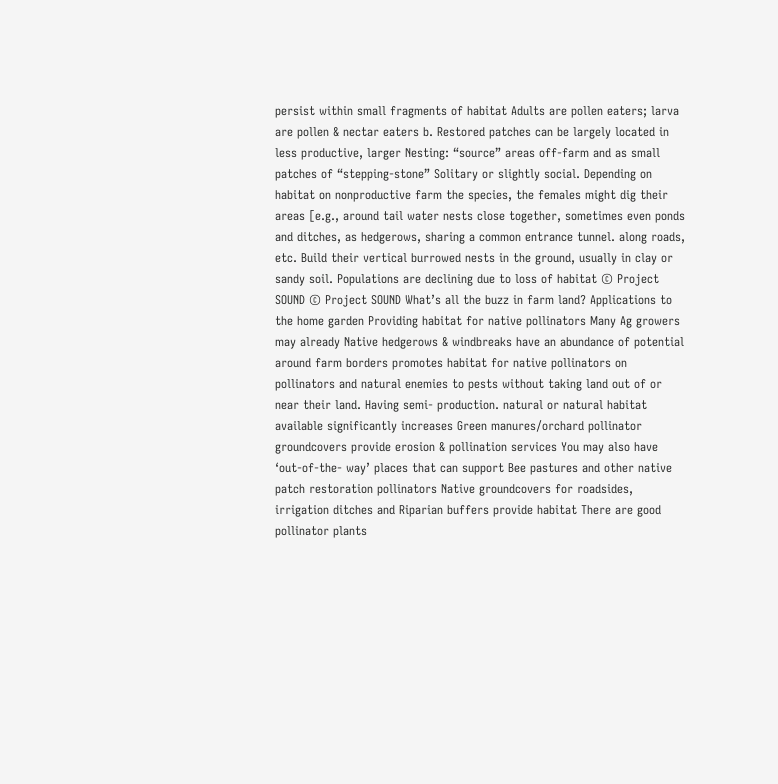persist within small fragments of habitat Adults are pollen eaters; larva are pollen & nectar eaters b. Restored patches can be largely located in less productive, larger Nesting: “source” areas off-farm and as small patches of “stepping-stone” Solitary or slightly social. Depending on habitat on nonproductive farm the species, the females might dig their areas [e.g., around tail water nests close together, sometimes even ponds and ditches, as hedgerows, sharing a common entrance tunnel. along roads, etc. Build their vertical burrowed nests in the ground, usually in clay or sandy soil. Populations are declining due to loss of habitat © Project SOUND © Project SOUND What’s all the buzz in farm land? Applications to the home garden Providing habitat for native pollinators Many Ag growers may already Native hedgerows & windbreaks have an abundance of potential around farm borders promotes habitat for native pollinators on pollinators and natural enemies to pests without taking land out of or near their land. Having semi- production. natural or natural habitat available significantly increases Green manures/orchard pollinator groundcovers provide erosion & pollination services You may also have ‘out-of-the- way’ places that can support Bee pastures and other native patch restoration pollinators Native groundcovers for roadsides, irrigation ditches and Riparian buffers provide habitat There are good pollinator plants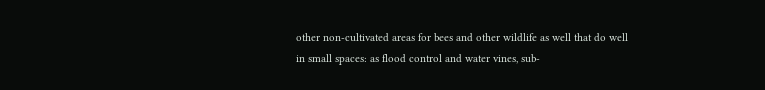other non-cultivated areas for bees and other wildlife as well that do well in small spaces: as flood control and water vines, sub-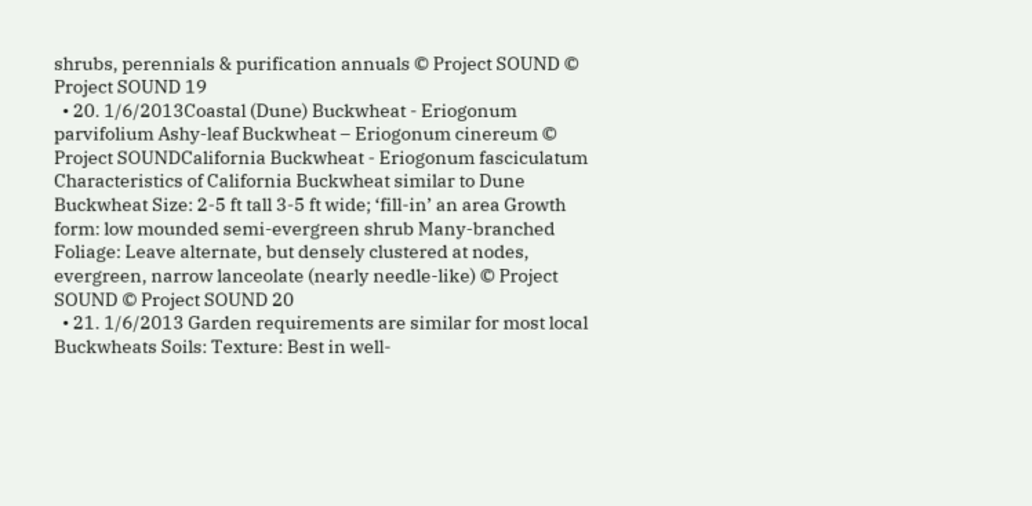shrubs, perennials & purification annuals © Project SOUND © Project SOUND 19
  • 20. 1/6/2013Coastal (Dune) Buckwheat - Eriogonum parvifolium Ashy-leaf Buckwheat – Eriogonum cinereum © Project SOUNDCalifornia Buckwheat - Eriogonum fasciculatum Characteristics of California Buckwheat similar to Dune Buckwheat Size: 2-5 ft tall 3-5 ft wide; ‘fill-in’ an area Growth form: low mounded semi-evergreen shrub Many-branched Foliage: Leave alternate, but densely clustered at nodes, evergreen, narrow lanceolate (nearly needle-like) © Project SOUND © Project SOUND 20
  • 21. 1/6/2013 Garden requirements are similar for most local Buckwheats Soils: Texture: Best in well-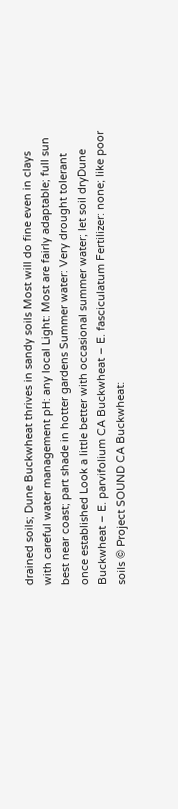drained soils; Dune Buckwheat thrives in sandy soils Most will do fine even in clays with careful water management pH: any local Light: Most are fairly adaptable; full sun best near coast; part shade in hotter gardens Summer water: Very drought tolerant once established Look a little better with occasional summer water; let soil dryDune Buckwheat – E. parvifolium CA Buckwheat – E. fasciculatum Fertilizer: none; like poor soils © Project SOUND CA Buckwheat: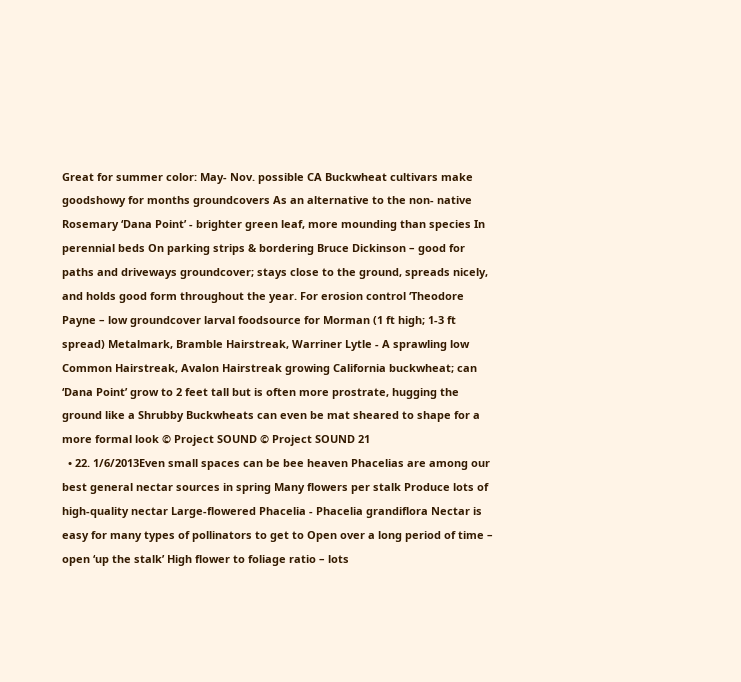Great for summer color: May- Nov. possible CA Buckwheat cultivars make goodshowy for months groundcovers As an alternative to the non- native Rosemary ‘Dana Point’ - brighter green leaf, more mounding than species In perennial beds On parking strips & bordering Bruce Dickinson – good for paths and driveways groundcover; stays close to the ground, spreads nicely, and holds good form throughout the year. For erosion control ‘Theodore Payne – low groundcover larval foodsource for Morman (1 ft high; 1-3 ft spread) Metalmark, Bramble Hairstreak, Warriner Lytle - A sprawling low Common Hairstreak, Avalon Hairstreak growing California buckwheat; can ‘Dana Point’ grow to 2 feet tall but is often more prostrate, hugging the ground like a Shrubby Buckwheats can even be mat sheared to shape for a more formal look © Project SOUND © Project SOUND 21
  • 22. 1/6/2013Even small spaces can be bee heaven Phacelias are among our best general nectar sources in spring Many flowers per stalk Produce lots of high-quality nectar Large-flowered Phacelia - Phacelia grandiflora Nectar is easy for many types of pollinators to get to Open over a long period of time – open ‘up the stalk’ High flower to foliage ratio – lots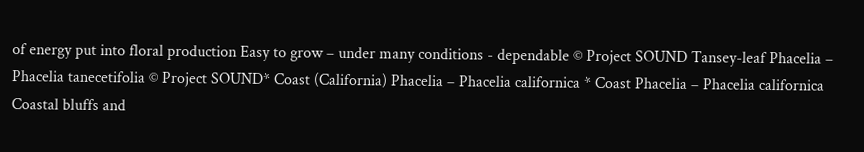of energy put into floral production Easy to grow – under many conditions - dependable © Project SOUND Tansey-leaf Phacelia – Phacelia tanecetifolia © Project SOUND* Coast (California) Phacelia – Phacelia californica * Coast Phacelia – Phacelia californica Coastal bluffs and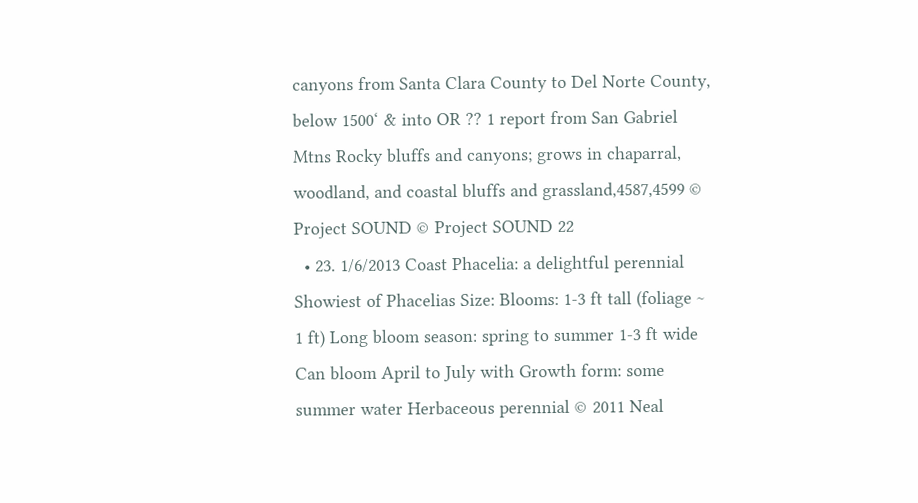canyons from Santa Clara County to Del Norte County, below 1500‘ & into OR ?? 1 report from San Gabriel Mtns Rocky bluffs and canyons; grows in chaparral, woodland, and coastal bluffs and grassland,4587,4599 © Project SOUND © Project SOUND 22
  • 23. 1/6/2013 Coast Phacelia: a delightful perennial Showiest of Phacelias Size: Blooms: 1-3 ft tall (foliage ~ 1 ft) Long bloom season: spring to summer 1-3 ft wide Can bloom April to July with Growth form: some summer water Herbaceous perennial © 2011 Neal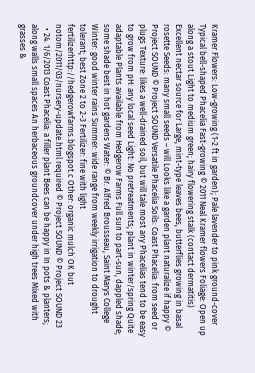Kramer Flowers: Low-growing (1-2 ft in garden); Pale lavender to pink ground-cover Typical bell-shaped Phacelia Fast-growing © 2011 Neal Kramer flowers Foliage: Open up along a stout Light to medium green; hairy flowering stalk (contact dermatitis) Excellent nectar source for Large, mint-type leaves bees, butterflies growing in basal rosette Seeds: many small seeds – will Looks like a garden plant naturalize if happy © Project SOUND © Project SOUND Versatile Phacelia Soils: Coast Phacelia: from seed or plugs Texture: likes a well-drained soil, but will tale most any Phacelias tend to be easy to grow from pH: any local seed Light: No pretreatments; plant in winter/spring Quite adaptable Plants available from Hedgerow Farms Full sun to part-sun, dappled shade; some shade best in hot gardens Water: © Br. Alfred Brousseau, Saint Marys College Winter: good winter rains Summer: wide range from weekly irrigation to drought tolerant; best Zone 2 to 2-3 Fertilizer: fine with light fertilizerhttp://hedgerowfarms.blogspot.c Other: organic mulch OK but notom/2011/03/nursery-update.html required © Project SOUND © Project SOUND 23
  • 24. 1/6/2013 Coast Phacelia: a filler plant Bees can be happy in In pots & planters; along walls small spaces An herbaceous groundcover under high trees Mixed with grasses &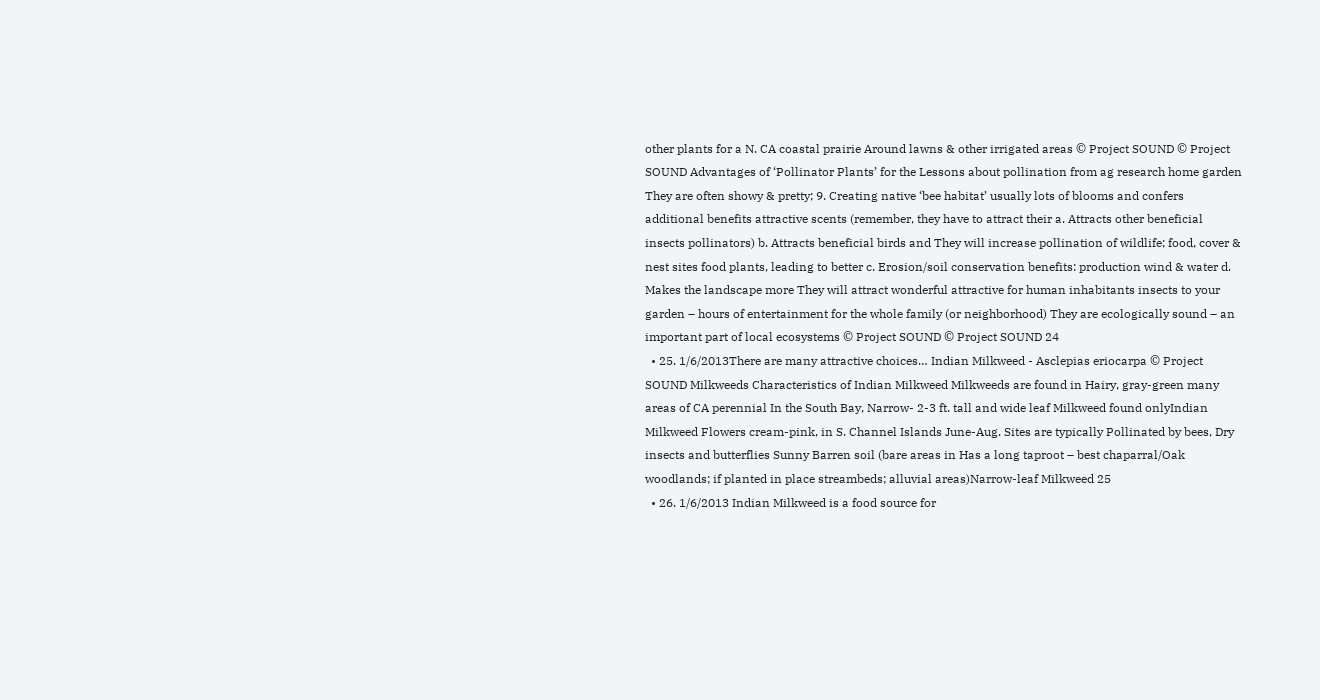other plants for a N. CA coastal prairie Around lawns & other irrigated areas © Project SOUND © Project SOUND Advantages of ‘Pollinator Plants’ for the Lessons about pollination from ag research home garden They are often showy & pretty; 9. Creating native ‘bee habitat’ usually lots of blooms and confers additional benefits attractive scents (remember, they have to attract their a. Attracts other beneficial insects pollinators) b. Attracts beneficial birds and They will increase pollination of wildlife; food, cover & nest sites food plants, leading to better c. Erosion/soil conservation benefits: production wind & water d. Makes the landscape more They will attract wonderful attractive for human inhabitants insects to your garden – hours of entertainment for the whole family (or neighborhood) They are ecologically sound – an important part of local ecosystems © Project SOUND © Project SOUND 24
  • 25. 1/6/2013There are many attractive choices… Indian Milkweed - Asclepias eriocarpa © Project SOUND Milkweeds Characteristics of Indian Milkweed Milkweeds are found in Hairy, gray-green many areas of CA perennial In the South Bay, Narrow- 2-3 ft. tall and wide leaf Milkweed found onlyIndian Milkweed Flowers cream-pink, in S. Channel Islands June-Aug. Sites are typically Pollinated by bees, Dry insects and butterflies Sunny Barren soil (bare areas in Has a long taproot – best chaparral/Oak woodlands; if planted in place streambeds; alluvial areas)Narrow-leaf Milkweed 25
  • 26. 1/6/2013 Indian Milkweed is a food source for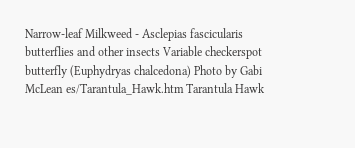Narrow-leaf Milkweed - Asclepias fascicularis butterflies and other insects Variable checkerspot butterfly (Euphydryas chalcedona) Photo by Gabi McLean es/Tarantula_Hawk.htm Tarantula Hawk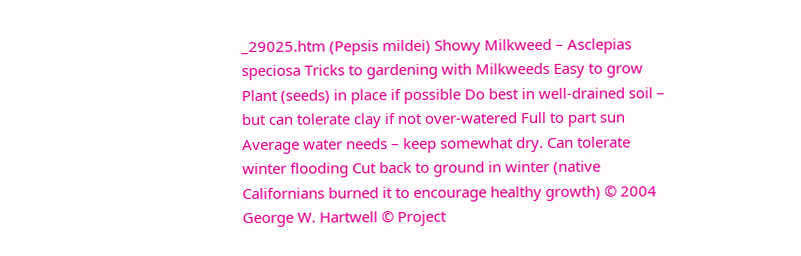_29025.htm (Pepsis mildei) Showy Milkweed – Asclepias speciosa Tricks to gardening with Milkweeds Easy to grow Plant (seeds) in place if possible Do best in well-drained soil – but can tolerate clay if not over-watered Full to part sun Average water needs – keep somewhat dry. Can tolerate winter flooding Cut back to ground in winter (native Californians burned it to encourage healthy growth) © 2004 George W. Hartwell © Project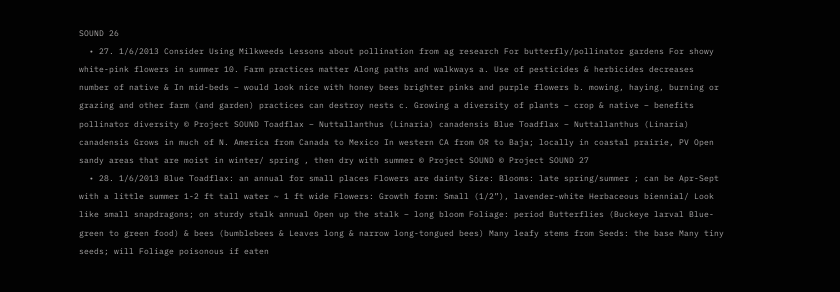SOUND 26
  • 27. 1/6/2013 Consider Using Milkweeds Lessons about pollination from ag research For butterfly/pollinator gardens For showy white-pink flowers in summer 10. Farm practices matter Along paths and walkways a. Use of pesticides & herbicides decreases number of native & In mid-beds – would look nice with honey bees brighter pinks and purple flowers b. mowing, haying, burning or grazing and other farm (and garden) practices can destroy nests c. Growing a diversity of plants – crop & native – benefits pollinator diversity © Project SOUND Toadflax – Nuttallanthus (Linaria) canadensis Blue Toadflax – Nuttallanthus (Linaria) canadensis Grows in much of N. America from Canada to Mexico In western CA from OR to Baja; locally in coastal prairie, PV Open sandy areas that are moist in winter/ spring , then dry with summer © Project SOUND © Project SOUND 27
  • 28. 1/6/2013 Blue Toadflax: an annual for small places Flowers are dainty Size: Blooms: late spring/summer ; can be Apr-Sept with a little summer 1-2 ft tall water ~ 1 ft wide Flowers: Growth form: Small (1/2”), lavender-white Herbaceous biennial/ Look like small snapdragons; on sturdy stalk annual Open up the stalk – long bloom Foliage: period Butterflies (Buckeye larval Blue-green to green food) & bees (bumblebees & Leaves long & narrow long-tongued bees) Many leafy stems from Seeds: the base Many tiny seeds; will Foliage poisonous if eaten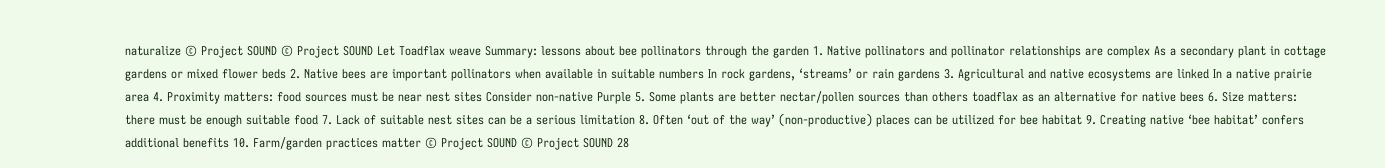naturalize © Project SOUND © Project SOUND Let Toadflax weave Summary: lessons about bee pollinators through the garden 1. Native pollinators and pollinator relationships are complex As a secondary plant in cottage gardens or mixed flower beds 2. Native bees are important pollinators when available in suitable numbers In rock gardens, ‘streams’ or rain gardens 3. Agricultural and native ecosystems are linked In a native prairie area 4. Proximity matters: food sources must be near nest sites Consider non-native Purple 5. Some plants are better nectar/pollen sources than others toadflax as an alternative for native bees 6. Size matters: there must be enough suitable food 7. Lack of suitable nest sites can be a serious limitation 8. Often ‘out of the way’ (non-productive) places can be utilized for bee habitat 9. Creating native ‘bee habitat’ confers additional benefits 10. Farm/garden practices matter © Project SOUND © Project SOUND 28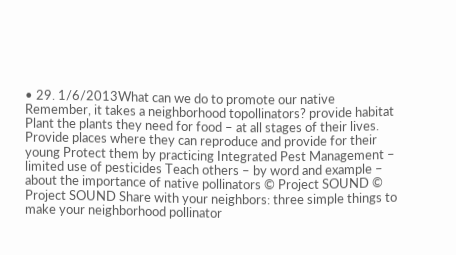• 29. 1/6/2013What can we do to promote our native Remember, it takes a neighborhood topollinators? provide habitat Plant the plants they need for food – at all stages of their lives. Provide places where they can reproduce and provide for their young Protect them by practicing Integrated Pest Management – limited use of pesticides Teach others – by word and example – about the importance of native pollinators © Project SOUND © Project SOUND Share with your neighbors: three simple things to make your neighborhood pollinator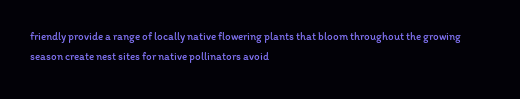friendly provide a range of locally native flowering plants that bloom throughout the growing season create nest sites for native pollinators avoid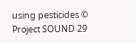using pesticides © Project SOUND 29